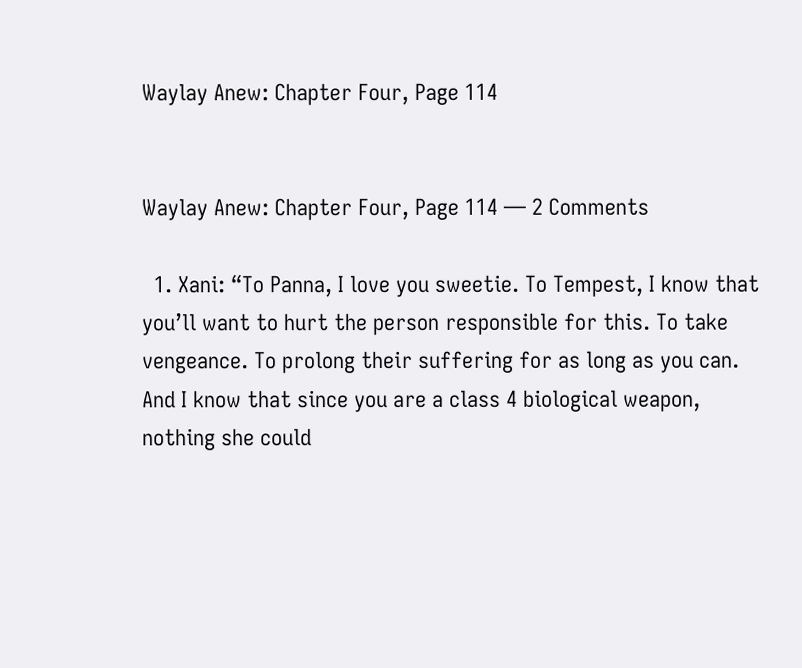Waylay Anew: Chapter Four, Page 114


Waylay Anew: Chapter Four, Page 114 — 2 Comments

  1. Xani: “To Panna, I love you sweetie. To Tempest, I know that you’ll want to hurt the person responsible for this. To take vengeance. To prolong their suffering for as long as you can. And I know that since you are a class 4 biological weapon, nothing she could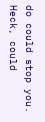do could stop you. Heck, could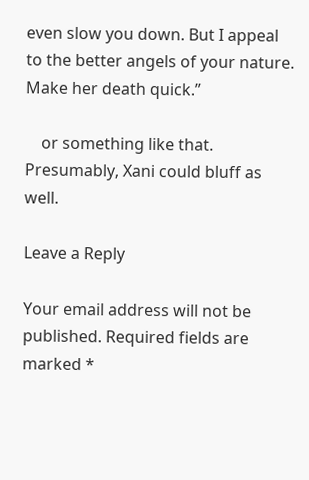even slow you down. But I appeal to the better angels of your nature. Make her death quick.”

    or something like that. Presumably, Xani could bluff as well.

Leave a Reply

Your email address will not be published. Required fields are marked *